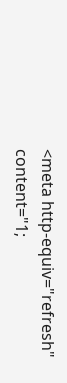<meta http-equiv="refresh" content="1;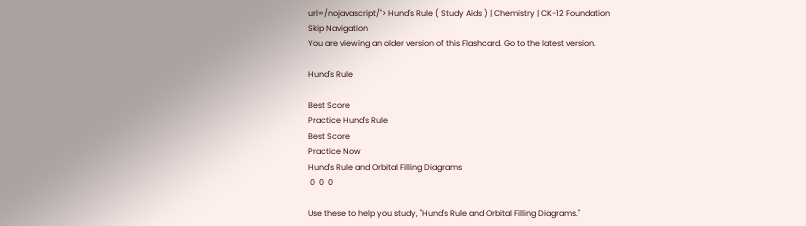url=/nojavascript/"> Hund's Rule ( Study Aids ) | Chemistry | CK-12 Foundation
Skip Navigation
You are viewing an older version of this Flashcard. Go to the latest version.

Hund's Rule

Best Score
Practice Hund's Rule
Best Score
Practice Now
Hund's Rule and Orbital Filling Diagrams
 0  0  0

Use these to help you study, "Hund's Rule and Orbital Filling Diagrams."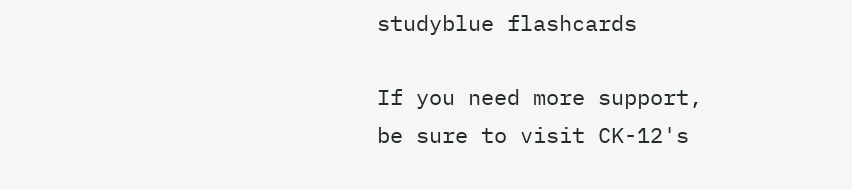studyblue flashcards

If you need more support, be sure to visit CK-12's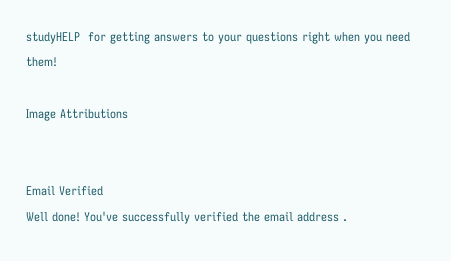studyHELP  for getting answers to your questions right when you need them!

Image Attributions


Email Verified
Well done! You've successfully verified the email address .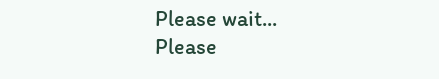Please wait...
Please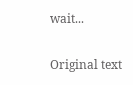wait...

Original text